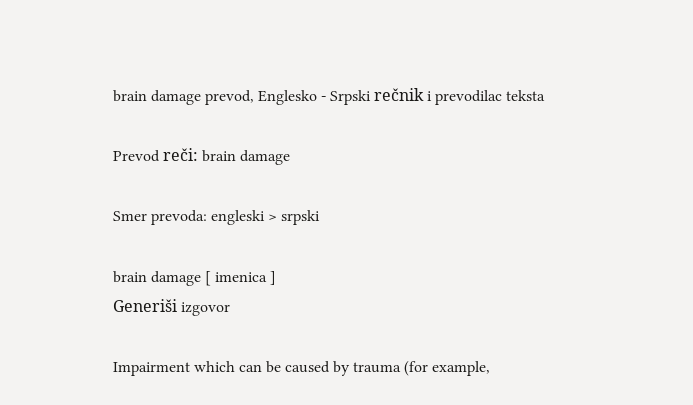brain damage prevod, Englesko - Srpski rečnik i prevodilac teksta

Prevod reči: brain damage

Smer prevoda: engleski > srpski

brain damage [ imenica ]
Generiši izgovor

Impairment which can be caused by trauma (for example,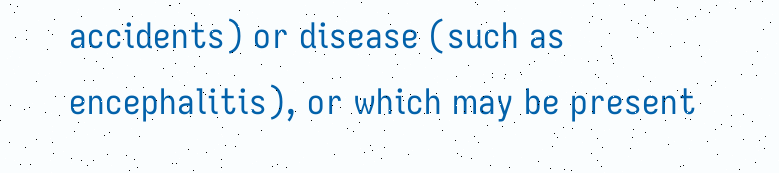accidents) or disease (such as encephalitis), or which may be present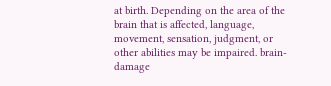at birth. Depending on the area of the brain that is affected, language, movement, sensation, judgment, or other abilities may be impaired. brain-damage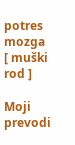potres mozga [ muški rod ]

Moji prevodi